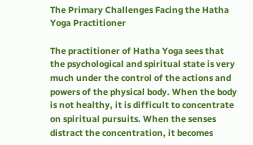The Primary Challenges Facing the Hatha Yoga Practitioner

The practitioner of Hatha Yoga sees that the psychological and spiritual state is very much under the control of the actions and powers of the physical body. When the body is not healthy, it is difficult to concentrate on spiritual pursuits. When the senses distract the concentration, it becomes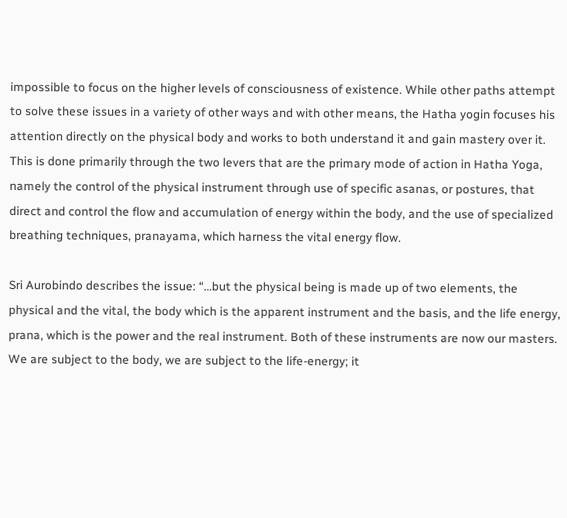impossible to focus on the higher levels of consciousness of existence. While other paths attempt to solve these issues in a variety of other ways and with other means, the Hatha yogin focuses his attention directly on the physical body and works to both understand it and gain mastery over it. This is done primarily through the two levers that are the primary mode of action in Hatha Yoga, namely the control of the physical instrument through use of specific asanas, or postures, that direct and control the flow and accumulation of energy within the body, and the use of specialized breathing techniques, pranayama, which harness the vital energy flow.

Sri Aurobindo describes the issue: “…but the physical being is made up of two elements, the physical and the vital, the body which is the apparent instrument and the basis, and the life energy, prana, which is the power and the real instrument. Both of these instruments are now our masters. We are subject to the body, we are subject to the life-energy; it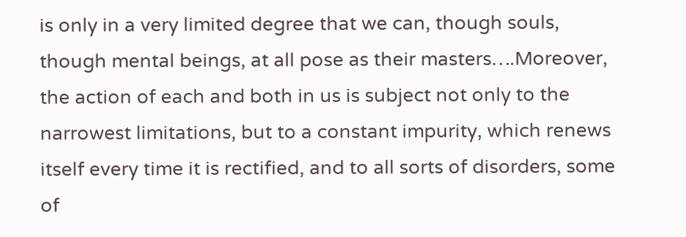is only in a very limited degree that we can, though souls, though mental beings, at all pose as their masters….Moreover, the action of each and both in us is subject not only to the narrowest limitations, but to a constant impurity, which renews itself every time it is rectified, and to all sorts of disorders, some of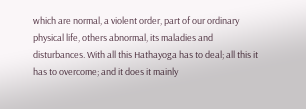which are normal, a violent order, part of our ordinary physical life, others abnormal, its maladies and disturbances. With all this Hathayoga has to deal; all this it has to overcome; and it does it mainly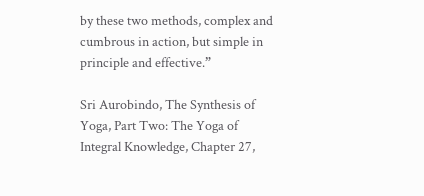by these two methods, complex and cumbrous in action, but simple in principle and effective.”

Sri Aurobindo, The Synthesis of Yoga, Part Two: The Yoga of Integral Knowledge, Chapter 27,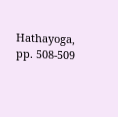Hathayoga, pp. 508-509